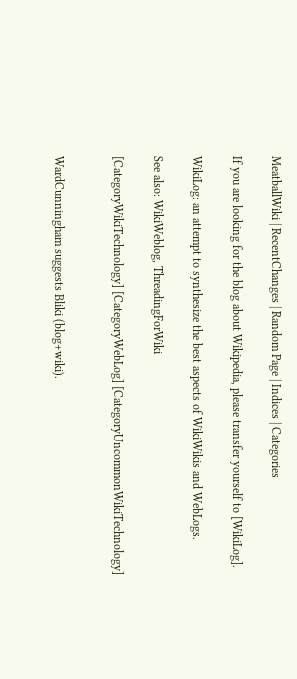MeatballWiki | RecentChanges | Random Page | Indices | Categories

If you are looking for the blog about Wikipedia, please transfer yourself to [WikiLog].

WikiLog: an attempt to synthesize the best aspects of WikiWikis and WebLogs.

See also: WikiWeblog, ThreadingForWiki

[CategoryWikiTechnology] [CategoryWebLog] [CategoryUncommonWikiTechnology]


WardCunningham suggests Bliki (blog+wiki).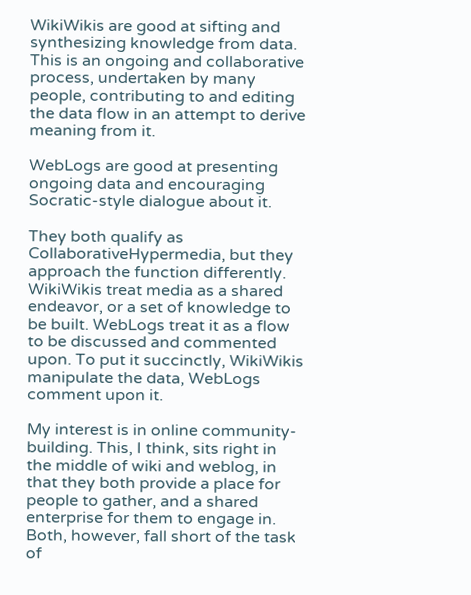WikiWikis are good at sifting and synthesizing knowledge from data. This is an ongoing and collaborative process, undertaken by many people, contributing to and editing the data flow in an attempt to derive meaning from it.

WebLogs are good at presenting ongoing data and encouraging Socratic-style dialogue about it.

They both qualify as CollaborativeHypermedia, but they approach the function differently. WikiWikis treat media as a shared endeavor, or a set of knowledge to be built. WebLogs treat it as a flow to be discussed and commented upon. To put it succinctly, WikiWikis manipulate the data, WebLogs comment upon it.

My interest is in online community-building. This, I think, sits right in the middle of wiki and weblog, in that they both provide a place for people to gather, and a shared enterprise for them to engage in. Both, however, fall short of the task of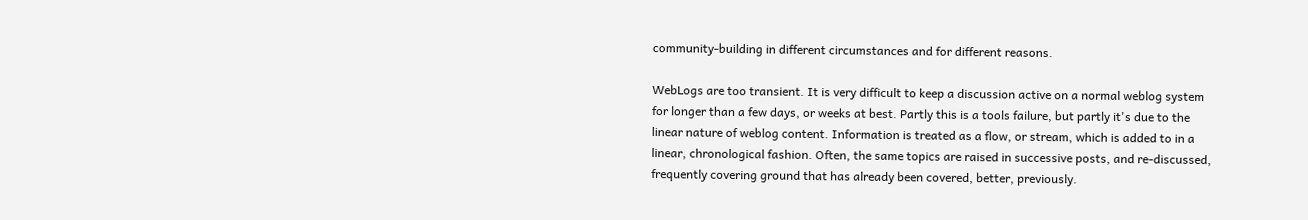community-building in different circumstances and for different reasons.

WebLogs are too transient. It is very difficult to keep a discussion active on a normal weblog system for longer than a few days, or weeks at best. Partly this is a tools failure, but partly it's due to the linear nature of weblog content. Information is treated as a flow, or stream, which is added to in a linear, chronological fashion. Often, the same topics are raised in successive posts, and re-discussed, frequently covering ground that has already been covered, better, previously.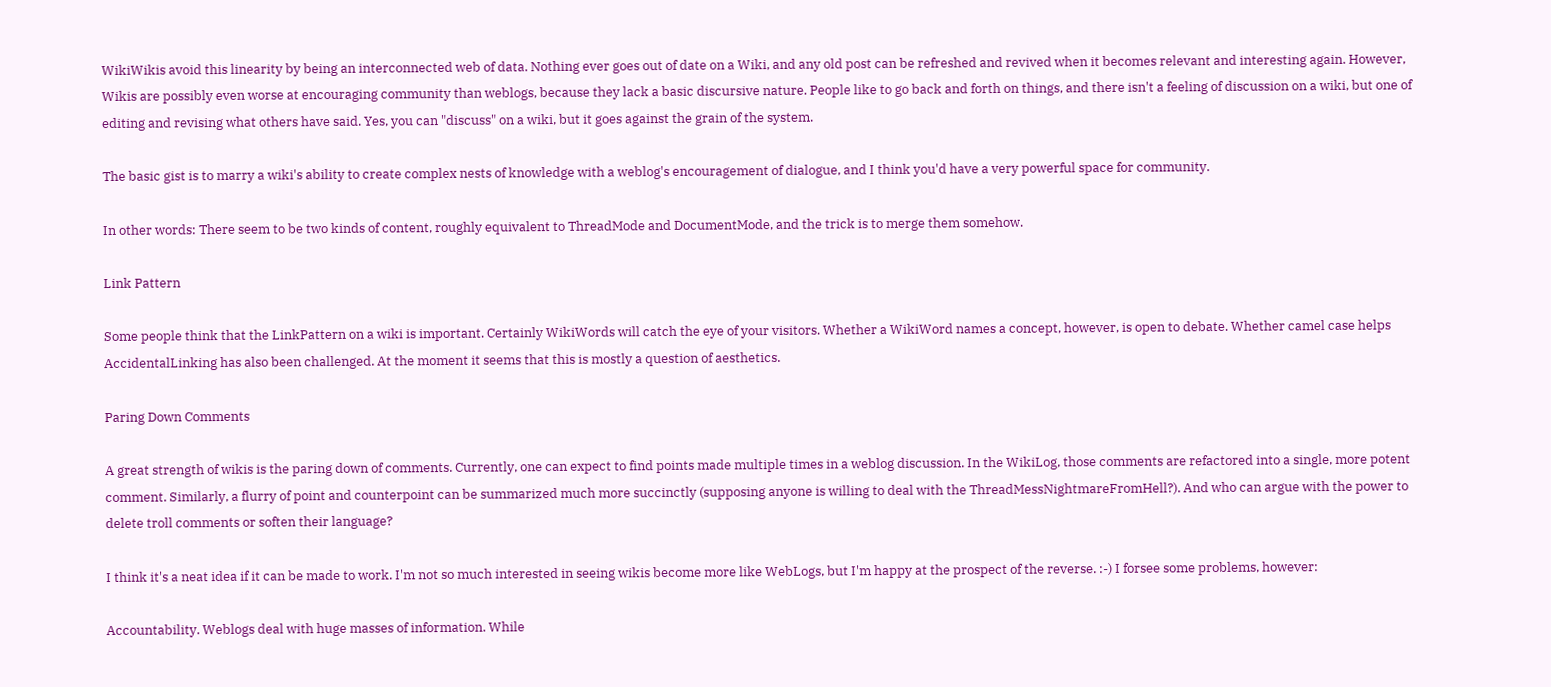WikiWikis avoid this linearity by being an interconnected web of data. Nothing ever goes out of date on a Wiki, and any old post can be refreshed and revived when it becomes relevant and interesting again. However, Wikis are possibly even worse at encouraging community than weblogs, because they lack a basic discursive nature. People like to go back and forth on things, and there isn't a feeling of discussion on a wiki, but one of editing and revising what others have said. Yes, you can "discuss" on a wiki, but it goes against the grain of the system.

The basic gist is to marry a wiki's ability to create complex nests of knowledge with a weblog's encouragement of dialogue, and I think you'd have a very powerful space for community.

In other words: There seem to be two kinds of content, roughly equivalent to ThreadMode and DocumentMode, and the trick is to merge them somehow.

Link Pattern

Some people think that the LinkPattern on a wiki is important. Certainly WikiWords will catch the eye of your visitors. Whether a WikiWord names a concept, however, is open to debate. Whether camel case helps AccidentalLinking has also been challenged. At the moment it seems that this is mostly a question of aesthetics.

Paring Down Comments

A great strength of wikis is the paring down of comments. Currently, one can expect to find points made multiple times in a weblog discussion. In the WikiLog, those comments are refactored into a single, more potent comment. Similarly, a flurry of point and counterpoint can be summarized much more succinctly (supposing anyone is willing to deal with the ThreadMessNightmareFromHell?). And who can argue with the power to delete troll comments or soften their language?

I think it's a neat idea if it can be made to work. I'm not so much interested in seeing wikis become more like WebLogs, but I'm happy at the prospect of the reverse. :-) I forsee some problems, however:

Accountability. Weblogs deal with huge masses of information. While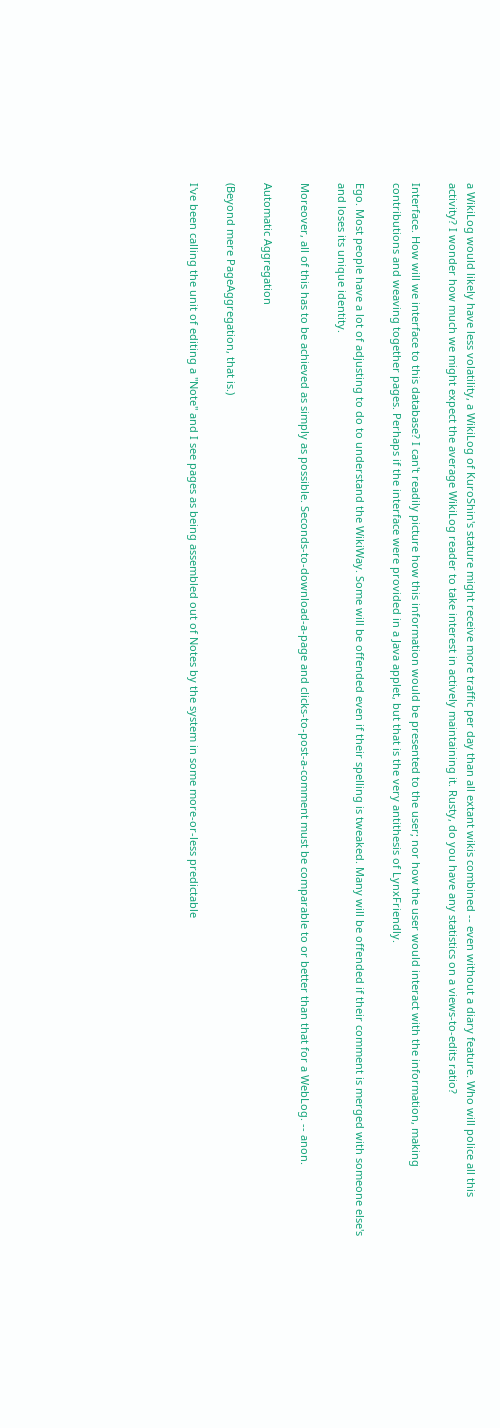a WikiLog would likely have less volatility, a WikiLog of KuroShin's stature might receive more traffic per day than all extant wikis combined -- even without a diary feature. Who will police all this activity? I wonder how much we might expect the average WikiLog reader to take interest in actively maintaining it. Rusty, do you have any statistics on a views-to-edits ratio?

Interface. How will we interface to this database? I can't readily picture how this information would be presented to the user; nor how the user would interact with the information, making contributions and weaving together pages. Perhaps if the interface were provided in a Java applet, but that is the very antithesis of LynxFriendly.

Ego. Most people have a lot of adjusting to do to understand the WikiWay. Some will be offended even if their spelling is tweaked. Many will be offended if their comment is merged with someone else's and loses its unique identity.

Moreover, all of this has to be achieved as simply as possible. Seconds-to-download-a-page and clicks-to-post-a-comment must be comparable to or better than that for a WebLog. -- anon.

Automatic Aggregation

(Beyond mere PageAggregation, that is.)

I've been calling the unit of editing a "Note" and I see pages as being assembled out of Notes by the system in some more-or-less predictable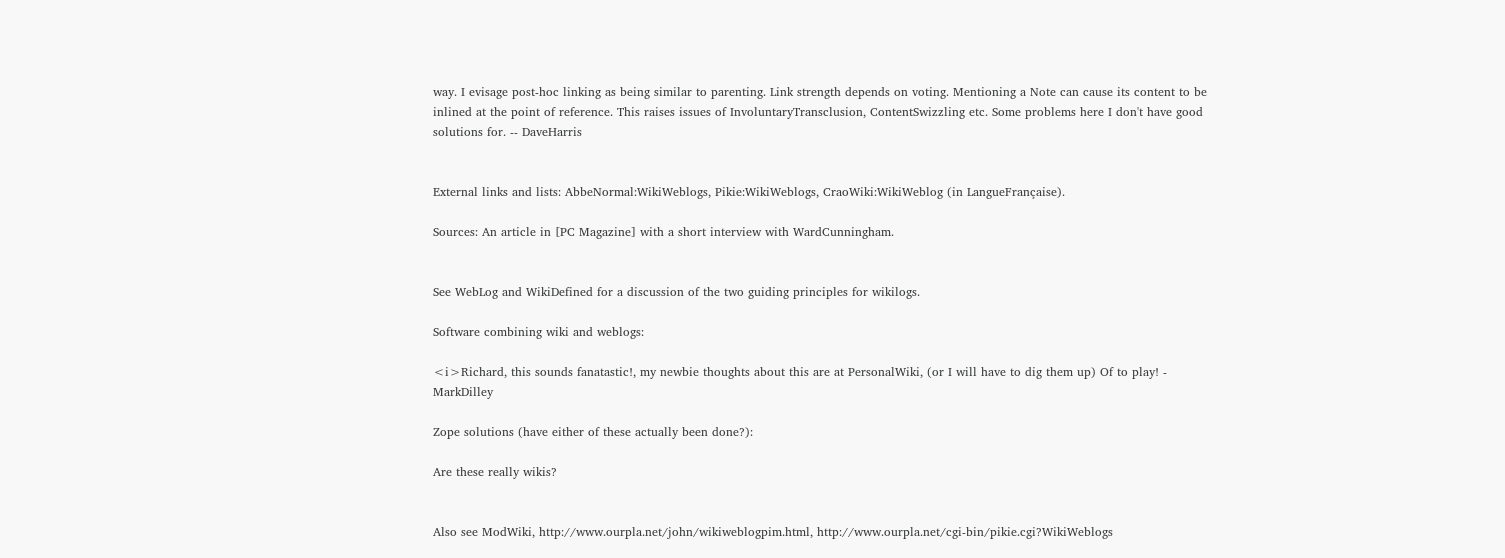way. I evisage post-hoc linking as being similar to parenting. Link strength depends on voting. Mentioning a Note can cause its content to be inlined at the point of reference. This raises issues of InvoluntaryTransclusion, ContentSwizzling etc. Some problems here I don't have good solutions for. -- DaveHarris


External links and lists: AbbeNormal:WikiWeblogs, Pikie:WikiWeblogs, CraoWiki:WikiWeblog (in LangueFrançaise).

Sources: An article in [PC Magazine] with a short interview with WardCunningham.


See WebLog and WikiDefined for a discussion of the two guiding principles for wikilogs.

Software combining wiki and weblogs:

<i>Richard, this sounds fanatastic!, my newbie thoughts about this are at PersonalWiki, (or I will have to dig them up) Of to play! - MarkDilley

Zope solutions (have either of these actually been done?):

Are these really wikis?


Also see ModWiki, http://www.ourpla.net/john/wikiweblogpim.html, http://www.ourpla.net/cgi-bin/pikie.cgi?WikiWeblogs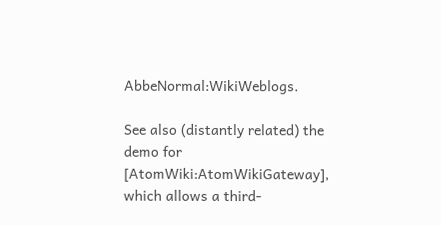AbbeNormal:WikiWeblogs.

See also (distantly related) the demo for [AtomWiki:AtomWikiGateway], which allows a third-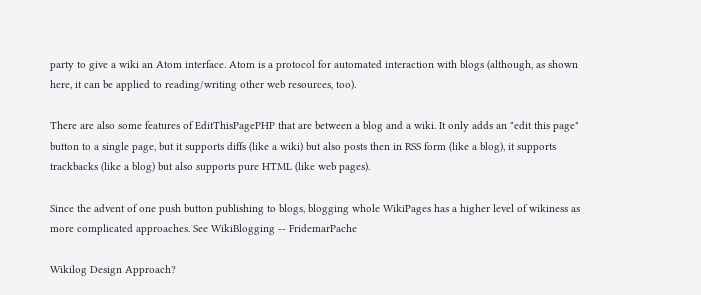party to give a wiki an Atom interface. Atom is a protocol for automated interaction with blogs (although, as shown here, it can be applied to reading/writing other web resources, too).

There are also some features of EditThisPagePHP that are between a blog and a wiki. It only adds an "edit this page" button to a single page, but it supports diffs (like a wiki) but also posts then in RSS form (like a blog), it supports trackbacks (like a blog) but also supports pure HTML (like web pages).

Since the advent of one push button publishing to blogs, blogging whole WikiPages has a higher level of wikiness as more complicated approaches. See WikiBlogging -- FridemarPache

Wikilog Design Approach?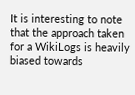It is interesting to note that the approach taken for a WikiLogs is heavily biased towards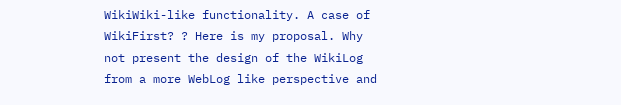WikiWiki-like functionality. A case of WikiFirst? ? Here is my proposal. Why not present the design of the WikiLog from a more WebLog like perspective and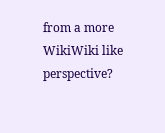from a more WikiWiki like perspective?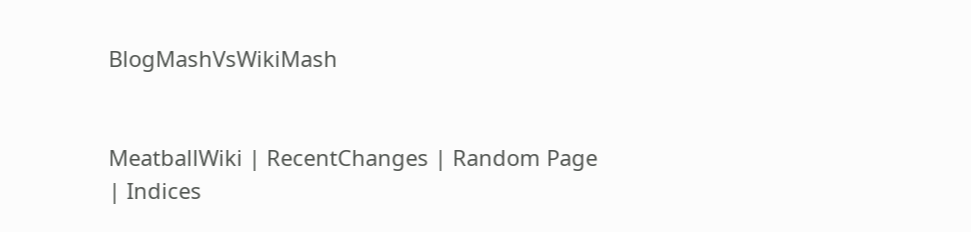BlogMashVsWikiMash


MeatballWiki | RecentChanges | Random Page | Indices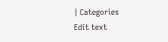| Categories
Edit text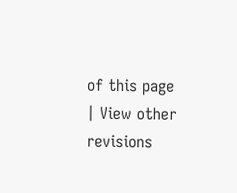of this page | View other revisions